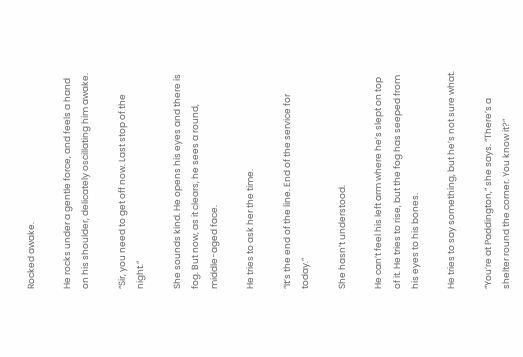Rocked awake.

He rocks under a gentle force, and feels a hand on his shoulder, delicately oscillating him awake.

“Sir, you need to get off now. Last stop of the night.”

She sounds kind. He opens his eyes and there is fog. But now, as it clears, he sees a round, middle-aged face.

He tries to ask her the time.

“It’s the end of the line. End of the service for today.”

She hasn’t understood.

He can’t feel his left arm where he’s slept on top of it. He tries to rise, but the fog has seeped from his eyes to his bones.

He tries to say something, but he’s not sure what.

“You’re at Paddington,” she says. “There’s a shelter round the corner. You know it?”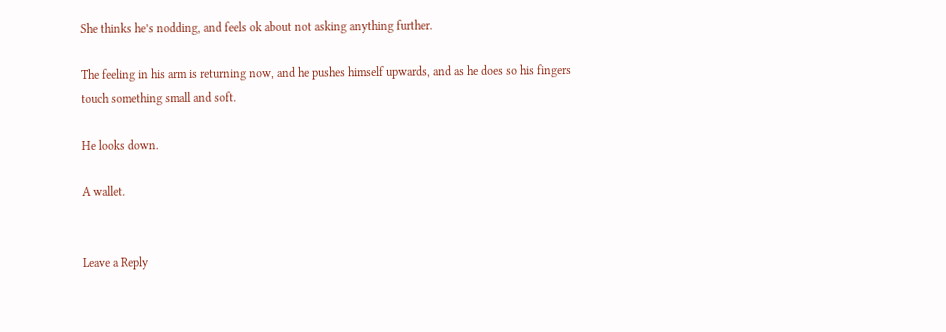She thinks he’s nodding, and feels ok about not asking anything further.

The feeling in his arm is returning now, and he pushes himself upwards, and as he does so his fingers touch something small and soft.

He looks down.

A wallet.


Leave a Reply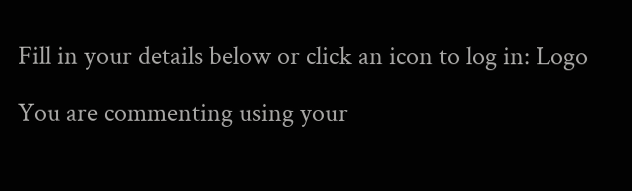Fill in your details below or click an icon to log in: Logo

You are commenting using your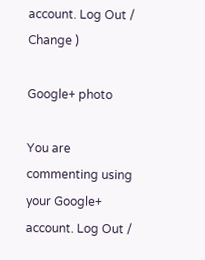account. Log Out /  Change )

Google+ photo

You are commenting using your Google+ account. Log Out /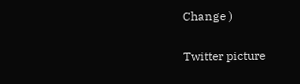Change )

Twitter picture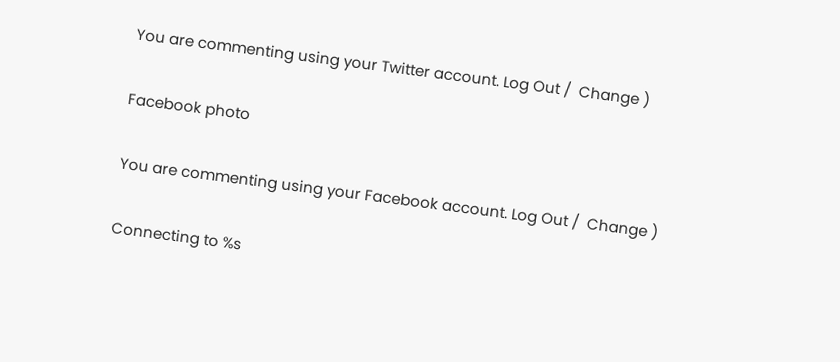You are commenting using your Twitter account. Log Out /  Change )

Facebook photo

You are commenting using your Facebook account. Log Out /  Change )

Connecting to %s